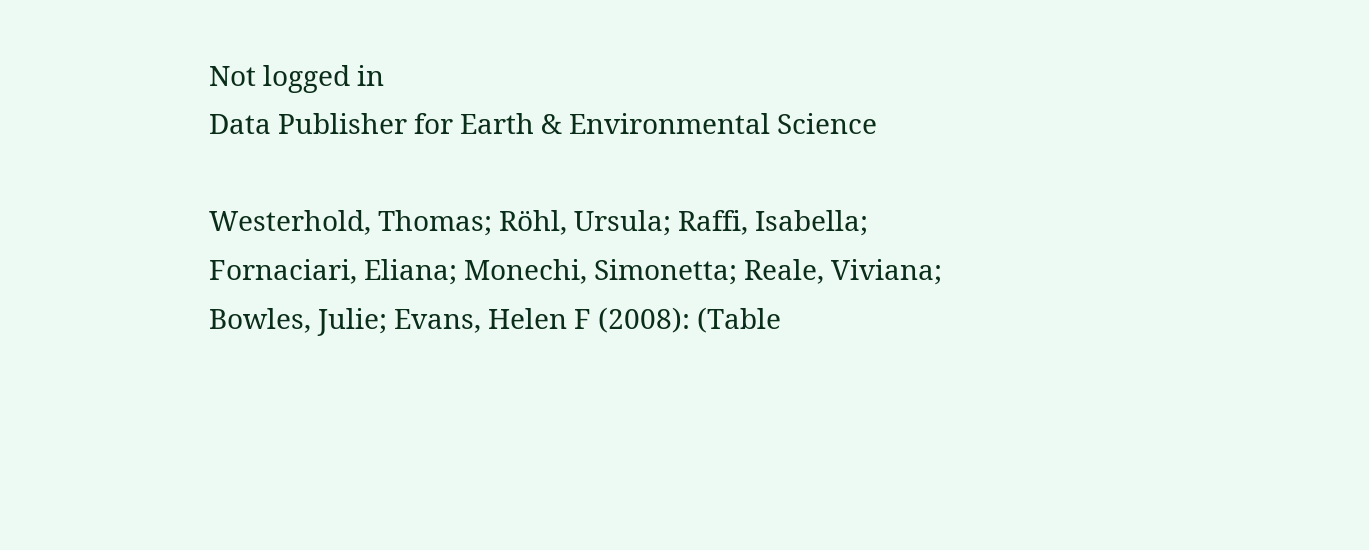Not logged in
Data Publisher for Earth & Environmental Science

Westerhold, Thomas; Röhl, Ursula; Raffi, Isabella; Fornaciari, Eliana; Monechi, Simonetta; Reale, Viviana; Bowles, Julie; Evans, Helen F (2008): (Table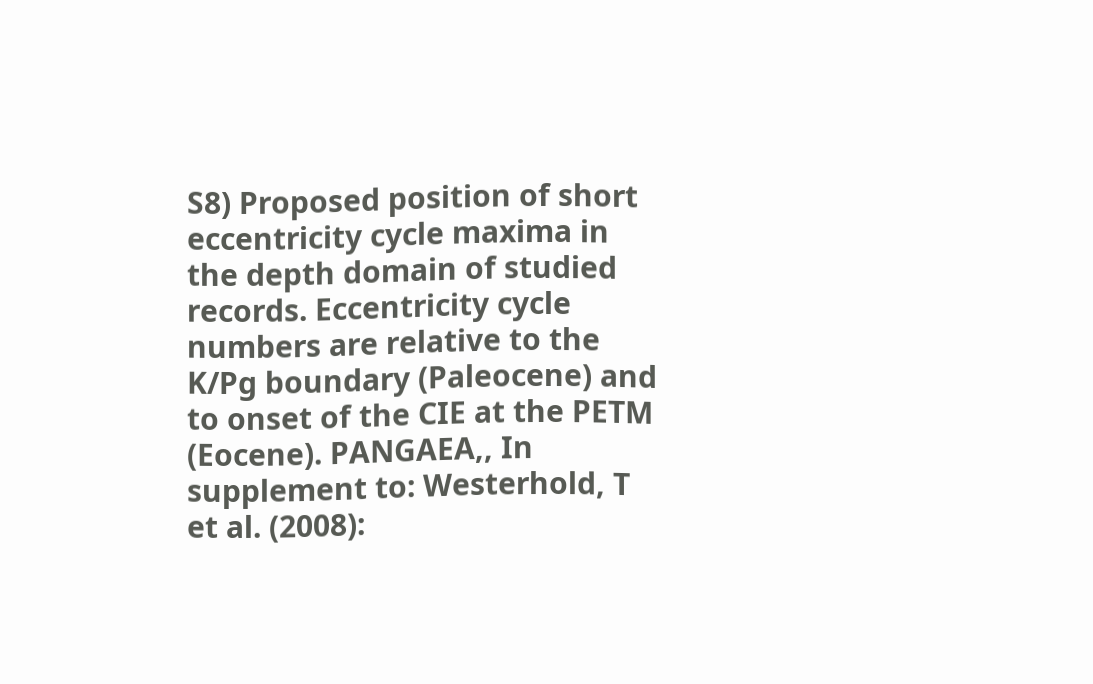S8) Proposed position of short eccentricity cycle maxima in the depth domain of studied records. Eccentricity cycle numbers are relative to the K/Pg boundary (Paleocene) and to onset of the CIE at the PETM (Eocene). PANGAEA,, In supplement to: Westerhold, T et al. (2008):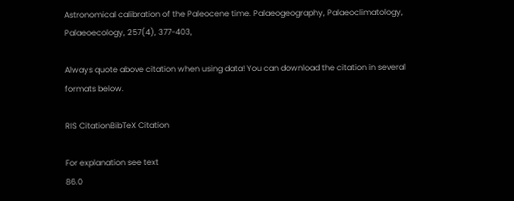Astronomical calibration of the Paleocene time. Palaeogeography, Palaeoclimatology, Palaeoecology, 257(4), 377-403,

Always quote above citation when using data! You can download the citation in several formats below.

RIS CitationBibTeX Citation

For explanation see text
86.0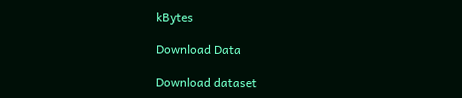kBytes

Download Data

Download dataset